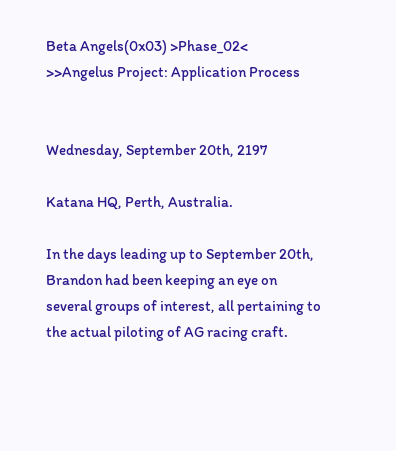Beta Angels(0x03) >Phase_02<
>>Angelus Project: Application Process


Wednesday, September 20th, 2197

Katana HQ, Perth, Australia.

In the days leading up to September 20th, Brandon had been keeping an eye on several groups of interest, all pertaining to the actual piloting of AG racing craft.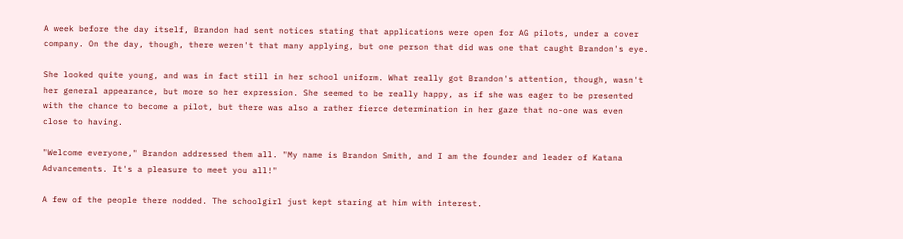A week before the day itself, Brandon had sent notices stating that applications were open for AG pilots, under a cover company. On the day, though, there weren't that many applying, but one person that did was one that caught Brandon's eye.

She looked quite young, and was in fact still in her school uniform. What really got Brandon's attention, though, wasn't her general appearance, but more so her expression. She seemed to be really happy, as if she was eager to be presented with the chance to become a pilot, but there was also a rather fierce determination in her gaze that no-one was even close to having.

"Welcome everyone," Brandon addressed them all. "My name is Brandon Smith, and I am the founder and leader of Katana Advancements. It's a pleasure to meet you all!"

A few of the people there nodded. The schoolgirl just kept staring at him with interest.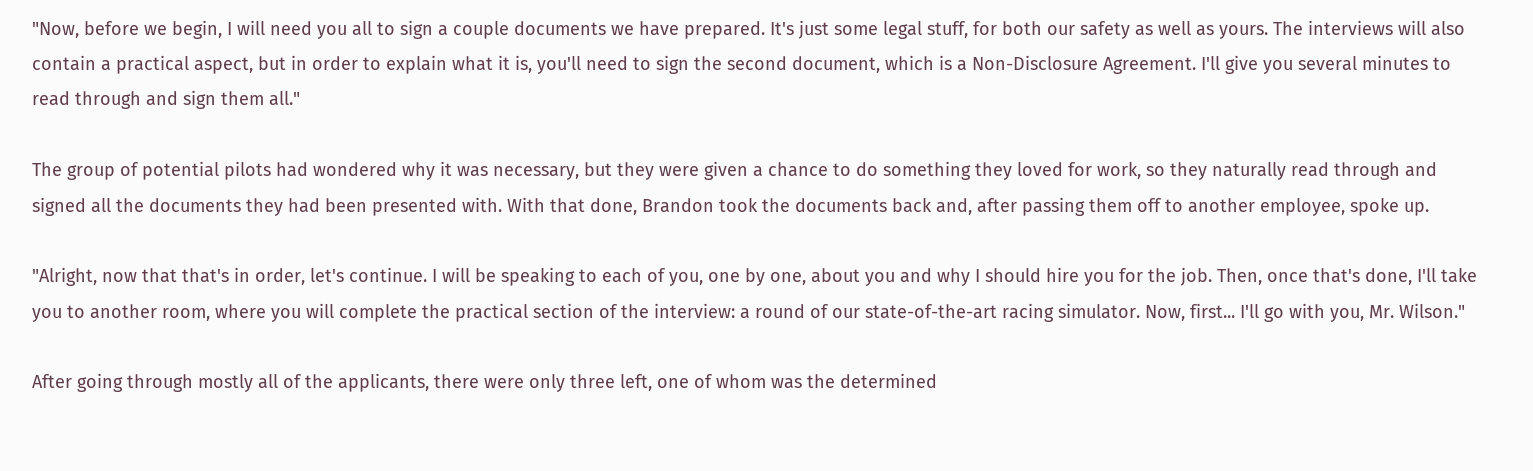"Now, before we begin, I will need you all to sign a couple documents we have prepared. It's just some legal stuff, for both our safety as well as yours. The interviews will also contain a practical aspect, but in order to explain what it is, you'll need to sign the second document, which is a Non-Disclosure Agreement. I'll give you several minutes to read through and sign them all."

The group of potential pilots had wondered why it was necessary, but they were given a chance to do something they loved for work, so they naturally read through and signed all the documents they had been presented with. With that done, Brandon took the documents back and, after passing them off to another employee, spoke up.

"Alright, now that that's in order, let's continue. I will be speaking to each of you, one by one, about you and why I should hire you for the job. Then, once that's done, I'll take you to another room, where you will complete the practical section of the interview: a round of our state-of-the-art racing simulator. Now, first... I'll go with you, Mr. Wilson."

After going through mostly all of the applicants, there were only three left, one of whom was the determined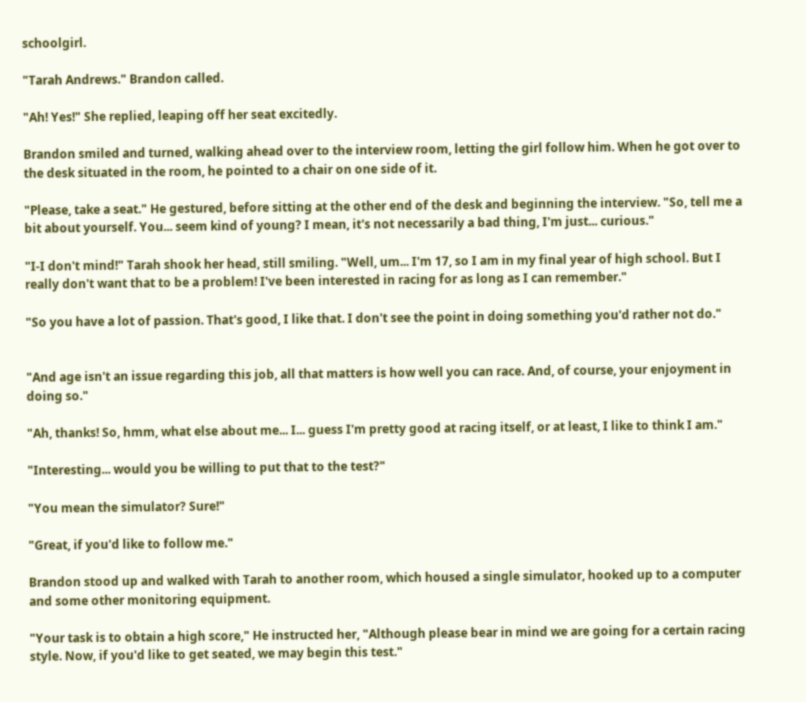schoolgirl.

"Tarah Andrews." Brandon called.

"Ah! Yes!" She replied, leaping off her seat excitedly.

Brandon smiled and turned, walking ahead over to the interview room, letting the girl follow him. When he got over to the desk situated in the room, he pointed to a chair on one side of it.

"Please, take a seat." He gestured, before sitting at the other end of the desk and beginning the interview. "So, tell me a bit about yourself. You... seem kind of young? I mean, it's not necessarily a bad thing, I'm just... curious."

"I-I don't mind!" Tarah shook her head, still smiling. "Well, um... I'm 17, so I am in my final year of high school. But I really don't want that to be a problem! I've been interested in racing for as long as I can remember."

"So you have a lot of passion. That's good, I like that. I don't see the point in doing something you'd rather not do."


"And age isn't an issue regarding this job, all that matters is how well you can race. And, of course, your enjoyment in doing so."

"Ah, thanks! So, hmm, what else about me... I... guess I'm pretty good at racing itself, or at least, I like to think I am."

"Interesting... would you be willing to put that to the test?"

"You mean the simulator? Sure!"

"Great, if you'd like to follow me."

Brandon stood up and walked with Tarah to another room, which housed a single simulator, hooked up to a computer and some other monitoring equipment.

"Your task is to obtain a high score," He instructed her, "Although please bear in mind we are going for a certain racing style. Now, if you'd like to get seated, we may begin this test."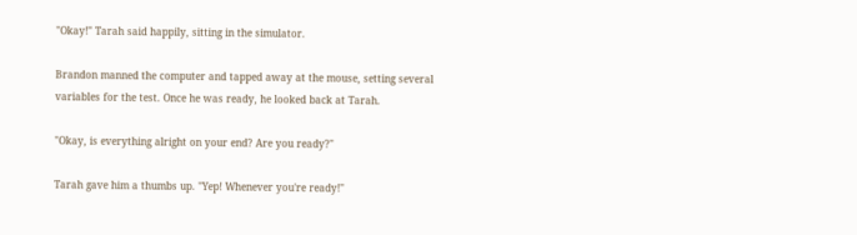"Okay!" Tarah said happily, sitting in the simulator.

Brandon manned the computer and tapped away at the mouse, setting several variables for the test. Once he was ready, he looked back at Tarah.

"Okay, is everything alright on your end? Are you ready?"

Tarah gave him a thumbs up. "Yep! Whenever you're ready!"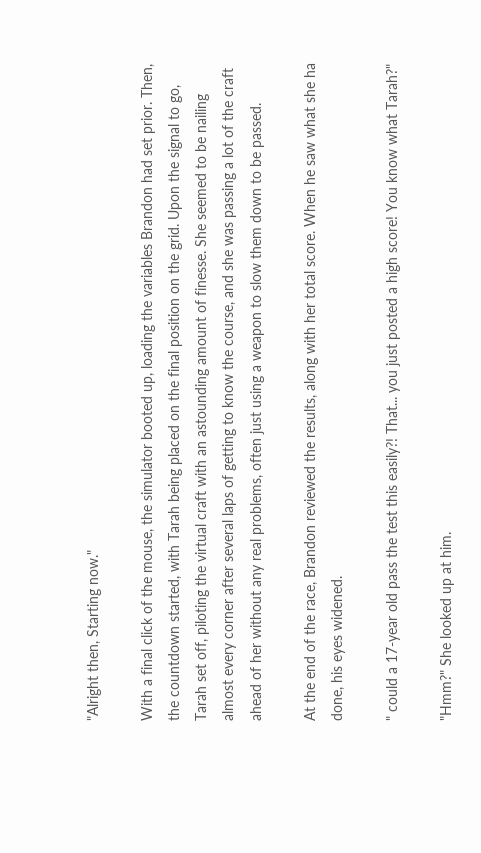"Alright then, Starting now."

With a final click of the mouse, the simulator booted up, loading the variables Brandon had set prior. Then, the countdown started, with Tarah being placed on the final position on the grid. Upon the signal to go, Tarah set off, piloting the virtual craft with an astounding amount of finesse. She seemed to be nailing almost every corner after several laps of getting to know the course, and she was passing a lot of the craft ahead of her without any real problems, often just using a weapon to slow them down to be passed.

At the end of the race, Brandon reviewed the results, along with her total score. When he saw what she ha done, his eyes widened.

" could a 17-year old pass the test this easily?! That... you just posted a high score! You know what Tarah?"

"Hmm?" She looked up at him.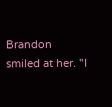Brandon smiled at her. "I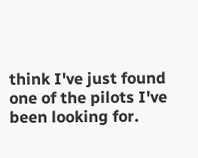think I've just found one of the pilots I've been looking for.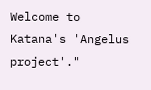Welcome to Katana's 'Angelus project'."